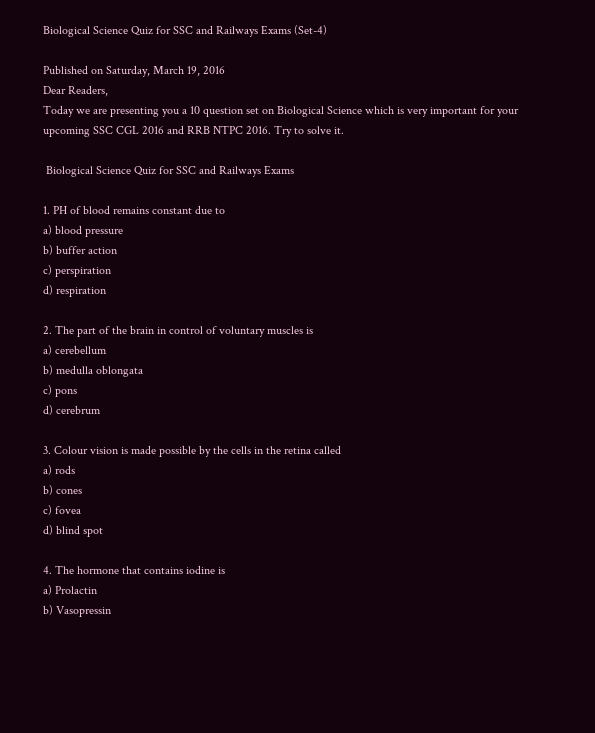Biological Science Quiz for SSC and Railways Exams (Set-4)

Published on Saturday, March 19, 2016
Dear Readers,
Today we are presenting you a 10 question set on Biological Science which is very important for your upcoming SSC CGL 2016 and RRB NTPC 2016. Try to solve it.

 Biological Science Quiz for SSC and Railways Exams

1. PH of blood remains constant due to
a) blood pressure
b) buffer action
c) perspiration
d) respiration

2. The part of the brain in control of voluntary muscles is
a) cerebellum
b) medulla oblongata
c) pons
d) cerebrum

3. Colour vision is made possible by the cells in the retina called
a) rods
b) cones
c) fovea
d) blind spot

4. The hormone that contains iodine is
a) Prolactin
b) Vasopressin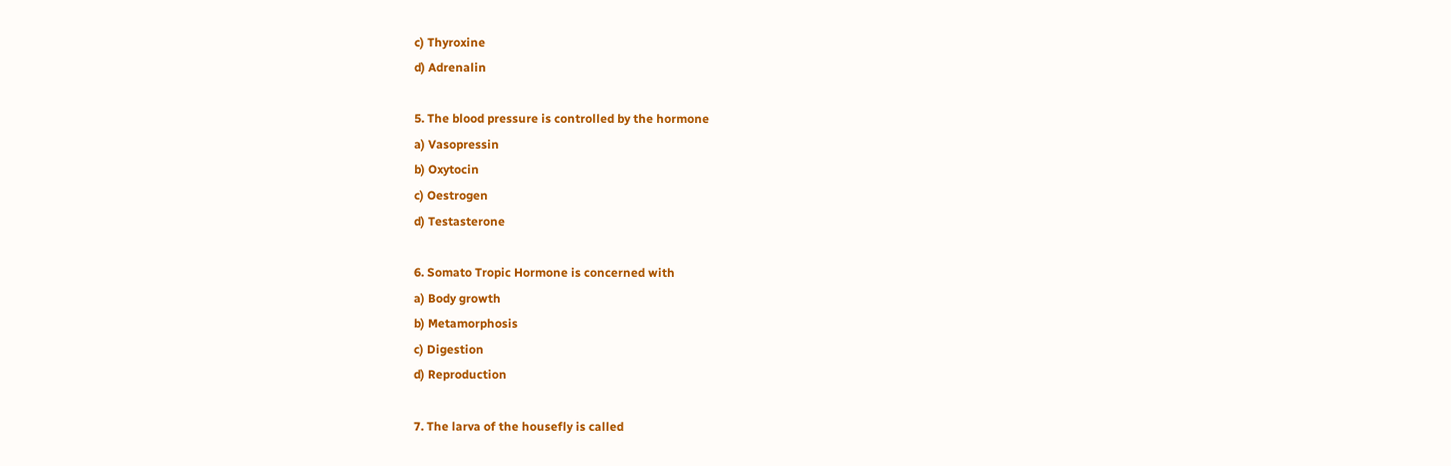c) Thyroxine
d) Adrenalin

5. The blood pressure is controlled by the hormone
a) Vasopressin
b) Oxytocin
c) Oestrogen
d) Testasterone

6. Somato Tropic Hormone is concerned with
a) Body growth
b) Metamorphosis
c) Digestion
d) Reproduction

7. The larva of the housefly is called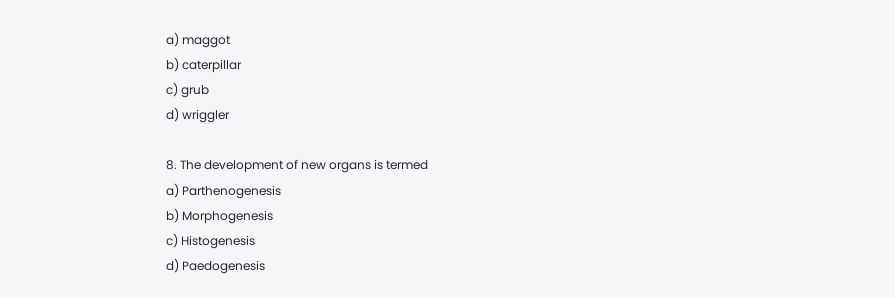a) maggot
b) caterpillar
c) grub
d) wriggler

8. The development of new organs is termed
a) Parthenogenesis
b) Morphogenesis
c) Histogenesis
d) Paedogenesis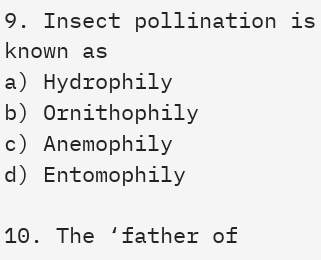9. Insect pollination is known as
a) Hydrophily
b) Ornithophily
c) Anemophily
d) Entomophily

10. The ‘father of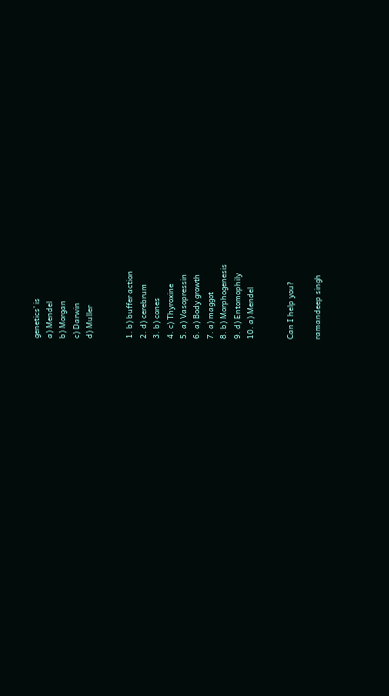genetics’ is
a) Mendel
b) Morgan
c) Darwin
d) Muller


1. b) buffer action
2. d) cerebrum
3. b) cones
4. c) Thyroxine
5. a) Vasopressin
6. a) Body growth
7. a) maggot
8. b) Morphogenesis
9. d) Entomophily
10. a) Mendel


Can I help you?

ramandeep singh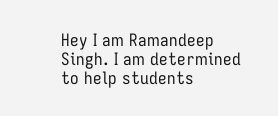Hey I am Ramandeep Singh. I am determined to help students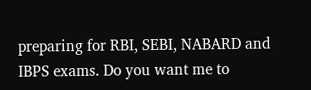preparing for RBI, SEBI, NABARD and IBPS exams. Do you want me to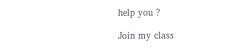help you ?

Join my class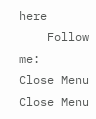here
    Follow me:
Close Menu
Close Menu